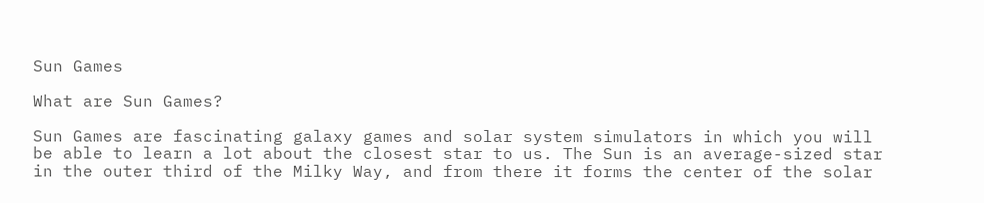Sun Games

What are Sun Games?

Sun Games are fascinating galaxy games and solar system simulators in which you will be able to learn a lot about the closest star to us. The Sun is an average-sized star in the outer third of the Milky Way, and from there it forms the center of the solar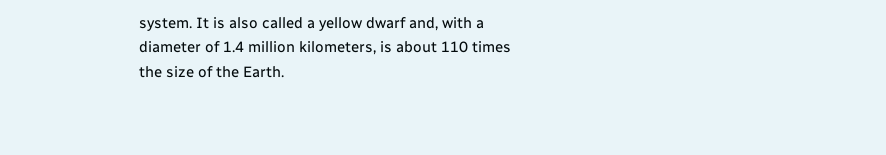system. It is also called a yellow dwarf and, with a diameter of 1.4 million kilometers, is about 110 times the size of the Earth.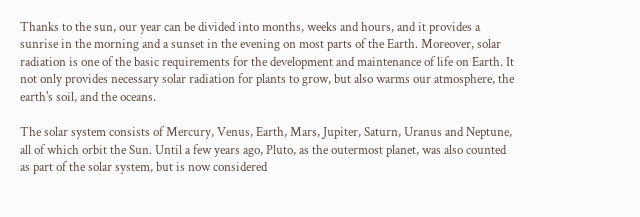Thanks to the sun, our year can be divided into months, weeks and hours, and it provides a sunrise in the morning and a sunset in the evening on most parts of the Earth. Moreover, solar radiation is one of the basic requirements for the development and maintenance of life on Earth. It not only provides necessary solar radiation for plants to grow, but also warms our atmosphere, the earth's soil, and the oceans.

The solar system consists of Mercury, Venus, Earth, Mars, Jupiter, Saturn, Uranus and Neptune, all of which orbit the Sun. Until a few years ago, Pluto, as the outermost planet, was also counted as part of the solar system, but is now considered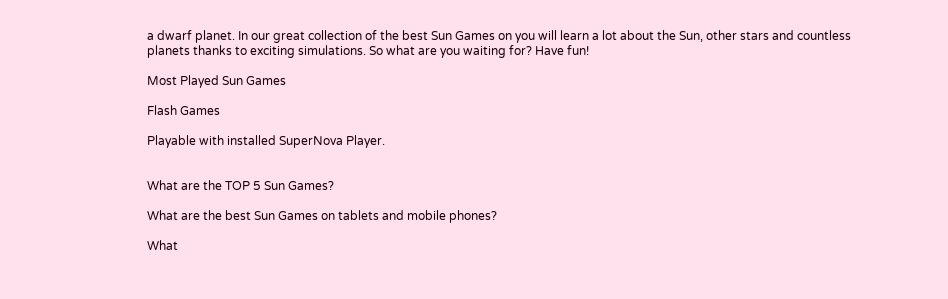a dwarf planet. In our great collection of the best Sun Games on you will learn a lot about the Sun, other stars and countless planets thanks to exciting simulations. So what are you waiting for? Have fun!

Most Played Sun Games

Flash Games

Playable with installed SuperNova Player.


What are the TOP 5 Sun Games?

What are the best Sun Games on tablets and mobile phones?

What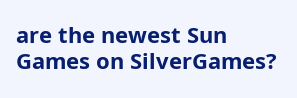are the newest Sun Games on SilverGames?